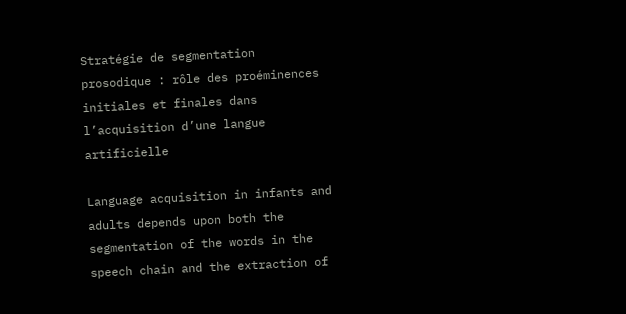Stratégie de segmentation prosodique : rôle des proéminences initiales et finales dans l’acquisition d’une langue artificielle

Language acquisition in infants and adults depends upon both the segmentation of the words in the speech chain and the extraction of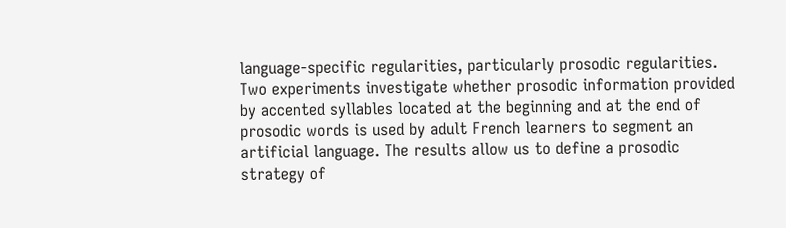language-specific regularities, particularly prosodic regularities. Two experiments investigate whether prosodic information provided by accented syllables located at the beginning and at the end of prosodic words is used by adult French learners to segment an artificial language. The results allow us to define a prosodic strategy of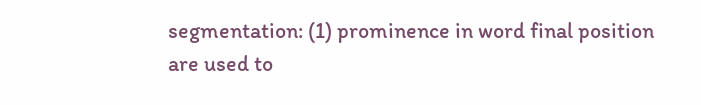segmentation: (1) prominence in word final position are used to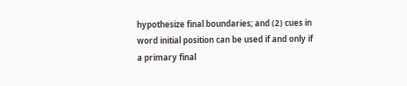hypothesize final boundaries; and (2) cues in word initial position can be used if and only if a primary final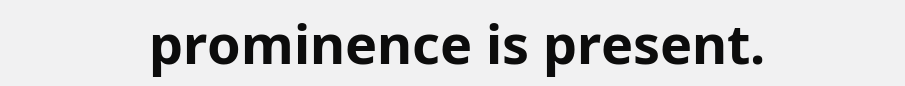prominence is present.